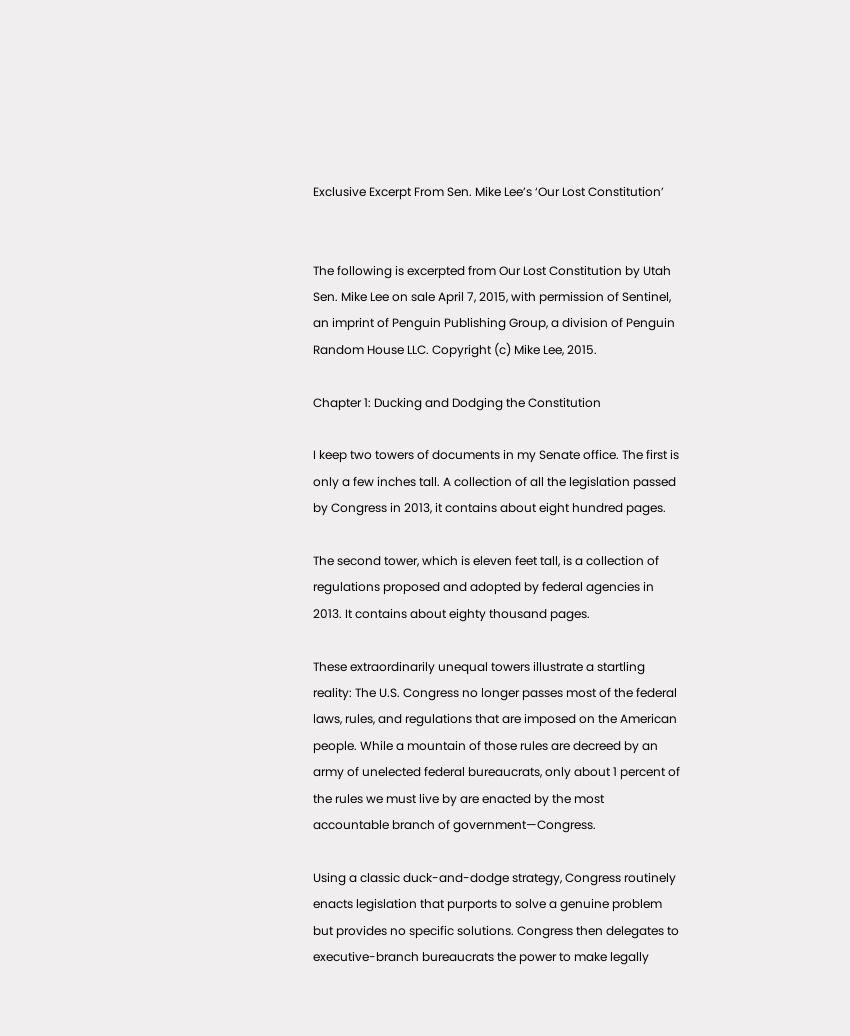Exclusive Excerpt From Sen. Mike Lee’s ‘Our Lost Constitution’


The following is excerpted from Our Lost Constitution by Utah Sen. Mike Lee on sale April 7, 2015, with permission of Sentinel, an imprint of Penguin Publishing Group, a division of Penguin Random House LLC. Copyright (c) Mike Lee, 2015.

Chapter 1: Ducking and Dodging the Constitution

I keep two towers of documents in my Senate office. The first is only a few inches tall. A collection of all the legislation passed by Congress in 2013, it contains about eight hundred pages.

The second tower, which is eleven feet tall, is a collection of regulations proposed and adopted by federal agencies in 2013. It contains about eighty thousand pages.

These extraordinarily unequal towers illustrate a startling reality: The U.S. Congress no longer passes most of the federal laws, rules, and regulations that are imposed on the American people. While a mountain of those rules are decreed by an army of unelected federal bureaucrats, only about 1 percent of the rules we must live by are enacted by the most accountable branch of government—Congress.

Using a classic duck-and-dodge strategy, Congress routinely enacts legislation that purports to solve a genuine problem but provides no specific solutions. Congress then delegates to executive-branch bureaucrats the power to make legally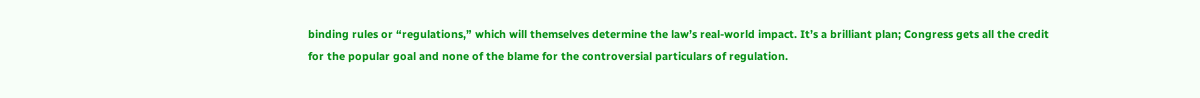binding rules or “regulations,” which will themselves determine the law’s real-world impact. It’s a brilliant plan; Congress gets all the credit for the popular goal and none of the blame for the controversial particulars of regulation.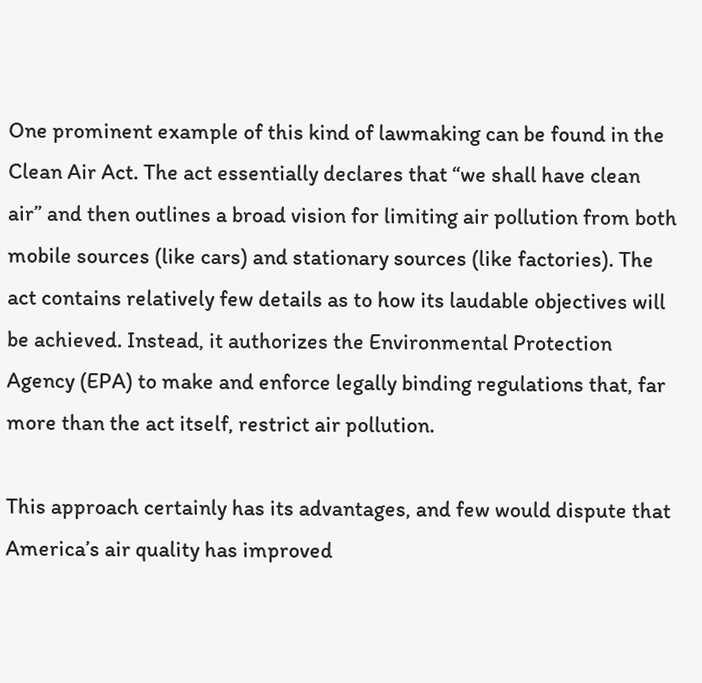One prominent example of this kind of lawmaking can be found in the Clean Air Act. The act essentially declares that “we shall have clean air” and then outlines a broad vision for limiting air pollution from both mobile sources (like cars) and stationary sources (like factories). The act contains relatively few details as to how its laudable objectives will be achieved. Instead, it authorizes the Environmental Protection Agency (EPA) to make and enforce legally binding regulations that, far more than the act itself, restrict air pollution.

This approach certainly has its advantages, and few would dispute that America’s air quality has improved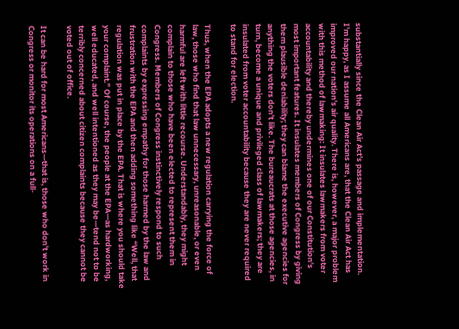substantially since the Clean Air Act’s passage and implementation. I’m happy, as I assume all Americans are, that the Clean Air Act has improved our nation’s air quality. There is, however, a major problem with this method of lawmaking: It insulates lawmakers from voter accountability and thereby undermines one of our Constitution’s most important features. It insulates members of Congress by giving them plausible deniability; they can blame the executive agencies for anything the voters don’t like. The bureaucrats at those agencies, in turn, become a unique and privileged class of lawmakers; they are insulated from voter accountability because they are never required to stand for election.

Thus, when the EPA adopts a new regulation carrying the force of law, those who find that law unnecessary, unreasonable, or even harmful are left with little recourse. Understandably, they might complain to those who have been elected to represent them in Congress. Members of Congress instinctively respond to such complaints by expressing empathy for those harmed by the law and frustration with the EPA and then adding something like “Well, that regulation was put in place by the EPA. That is where you should take your complaint.” Of course, the people at the EPA—as hardworking, well educated, and well intentioned as they may be—tend not to be terribly concerned about citizen complaints because they cannot be voted out of office.

It can be hard for most Americans—that is, those who don’t work in Congress or monitor its operations on a full-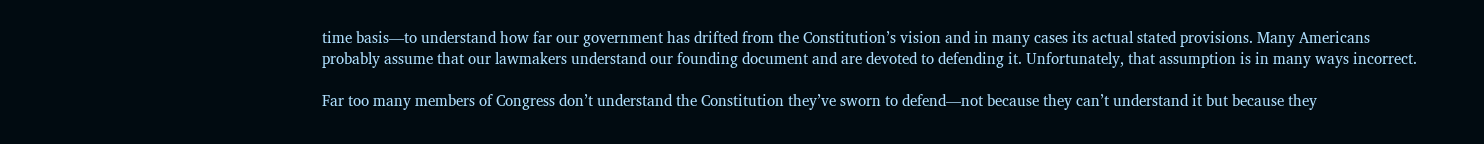time basis—to understand how far our government has drifted from the Constitution’s vision and in many cases its actual stated provisions. Many Americans probably assume that our lawmakers understand our founding document and are devoted to defending it. Unfortunately, that assumption is in many ways incorrect.

Far too many members of Congress don’t understand the Constitution they’ve sworn to defend—not because they can’t understand it but because they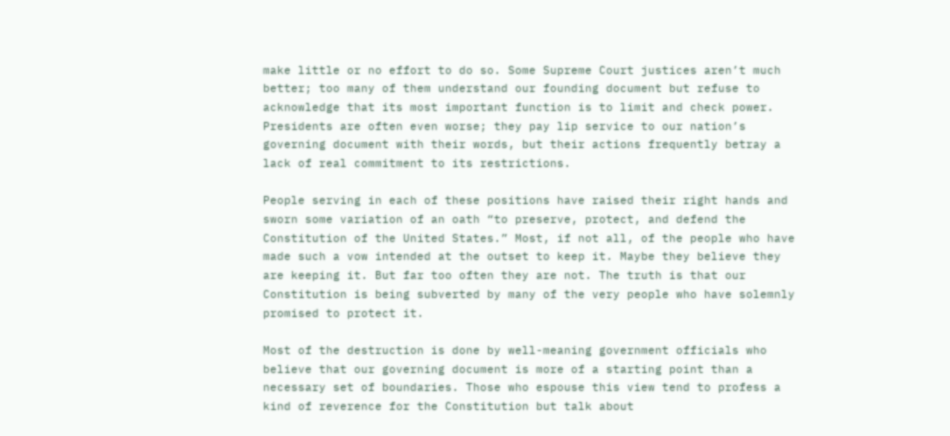make little or no effort to do so. Some Supreme Court justices aren’t much better; too many of them understand our founding document but refuse to acknowledge that its most important function is to limit and check power. Presidents are often even worse; they pay lip service to our nation’s governing document with their words, but their actions frequently betray a lack of real commitment to its restrictions.

People serving in each of these positions have raised their right hands and sworn some variation of an oath “to preserve, protect, and defend the Constitution of the United States.” Most, if not all, of the people who have made such a vow intended at the outset to keep it. Maybe they believe they are keeping it. But far too often they are not. The truth is that our Constitution is being subverted by many of the very people who have solemnly promised to protect it.

Most of the destruction is done by well-meaning government officials who believe that our governing document is more of a starting point than a necessary set of boundaries. Those who espouse this view tend to profess a kind of reverence for the Constitution but talk about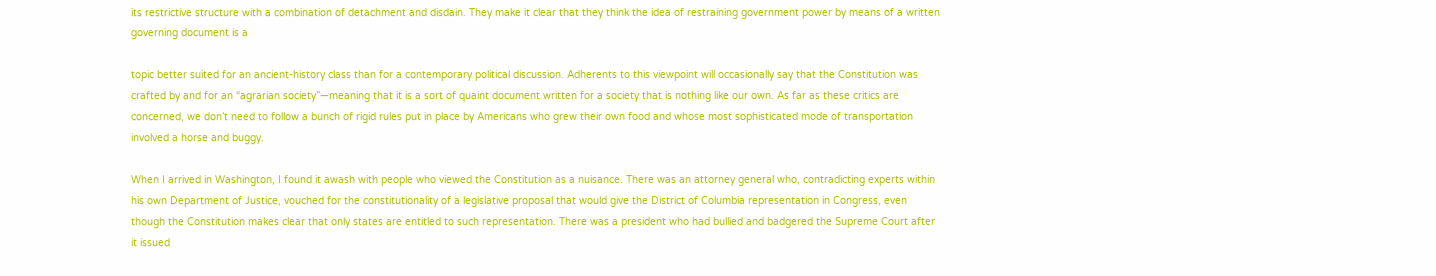its restrictive structure with a combination of detachment and disdain. They make it clear that they think the idea of restraining government power by means of a written governing document is a

topic better suited for an ancient-history class than for a contemporary political discussion. Adherents to this viewpoint will occasionally say that the Constitution was crafted by and for an “agrarian society”—meaning that it is a sort of quaint document written for a society that is nothing like our own. As far as these critics are concerned, we don’t need to follow a bunch of rigid rules put in place by Americans who grew their own food and whose most sophisticated mode of transportation involved a horse and buggy.

When I arrived in Washington, I found it awash with people who viewed the Constitution as a nuisance. There was an attorney general who, contradicting experts within his own Department of Justice, vouched for the constitutionality of a legislative proposal that would give the District of Columbia representation in Congress, even though the Constitution makes clear that only states are entitled to such representation. There was a president who had bullied and badgered the Supreme Court after it issued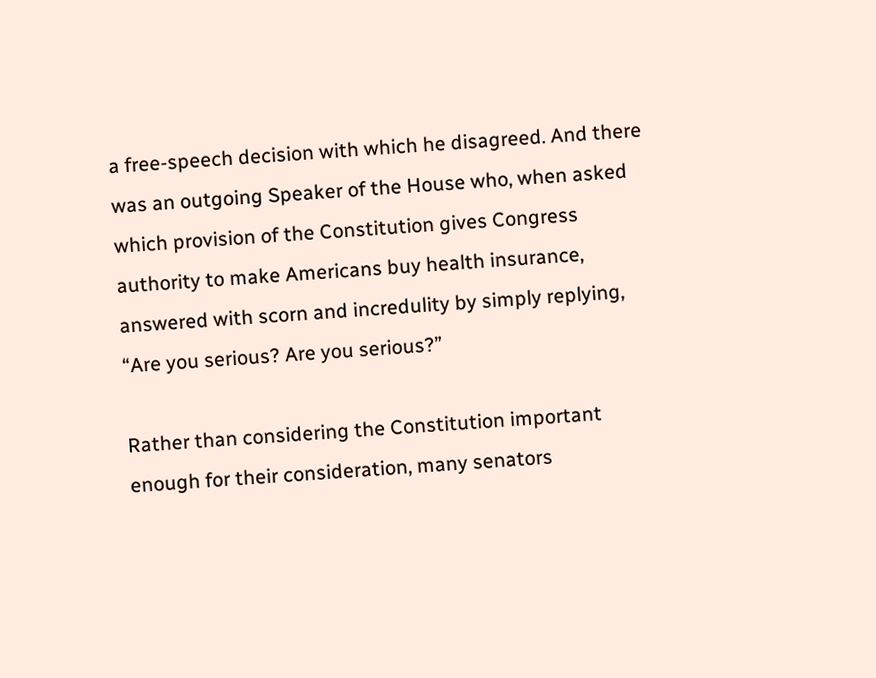a free-speech decision with which he disagreed. And there was an outgoing Speaker of the House who, when asked which provision of the Constitution gives Congress authority to make Americans buy health insurance, answered with scorn and incredulity by simply replying, “Are you serious? Are you serious?”

Rather than considering the Constitution important enough for their consideration, many senators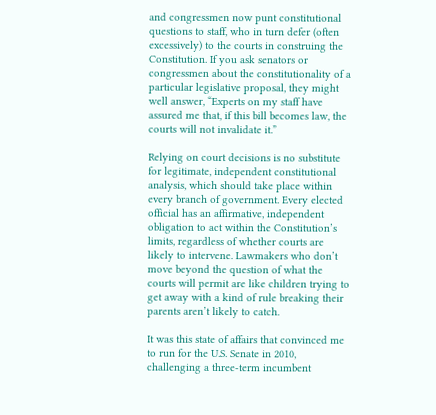and congressmen now punt constitutional questions to staff, who in turn defer (often excessively) to the courts in construing the Constitution. If you ask senators or congressmen about the constitutionality of a particular legislative proposal, they might well answer, “Experts on my staff have assured me that, if this bill becomes law, the courts will not invalidate it.”

Relying on court decisions is no substitute for legitimate, independent constitutional analysis, which should take place within every branch of government. Every elected official has an affirmative, independent obligation to act within the Constitution’s limits, regardless of whether courts are likely to intervene. Lawmakers who don’t move beyond the question of what the courts will permit are like children trying to get away with a kind of rule breaking their parents aren’t likely to catch.

It was this state of affairs that convinced me to run for the U.S. Senate in 2010, challenging a three-term incumbent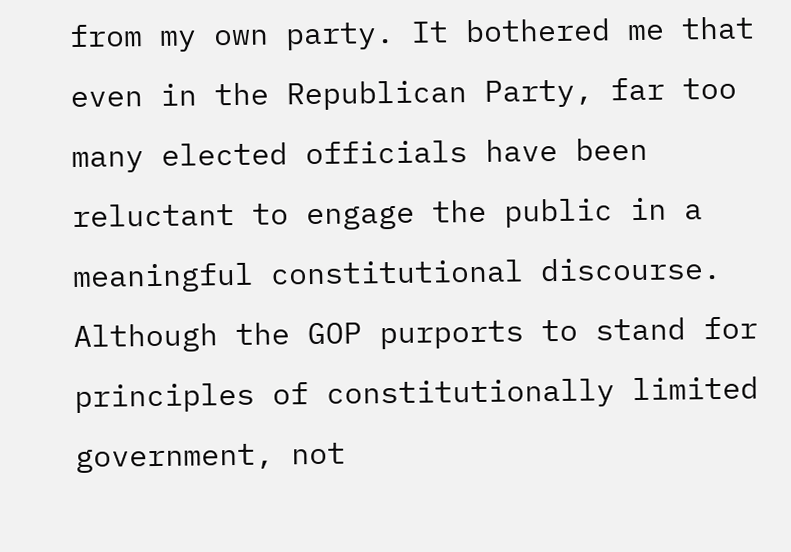from my own party. It bothered me that even in the Republican Party, far too many elected officials have been reluctant to engage the public in a meaningful constitutional discourse. Although the GOP purports to stand for principles of constitutionally limited government, not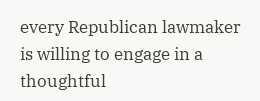every Republican lawmaker is willing to engage in a thoughtful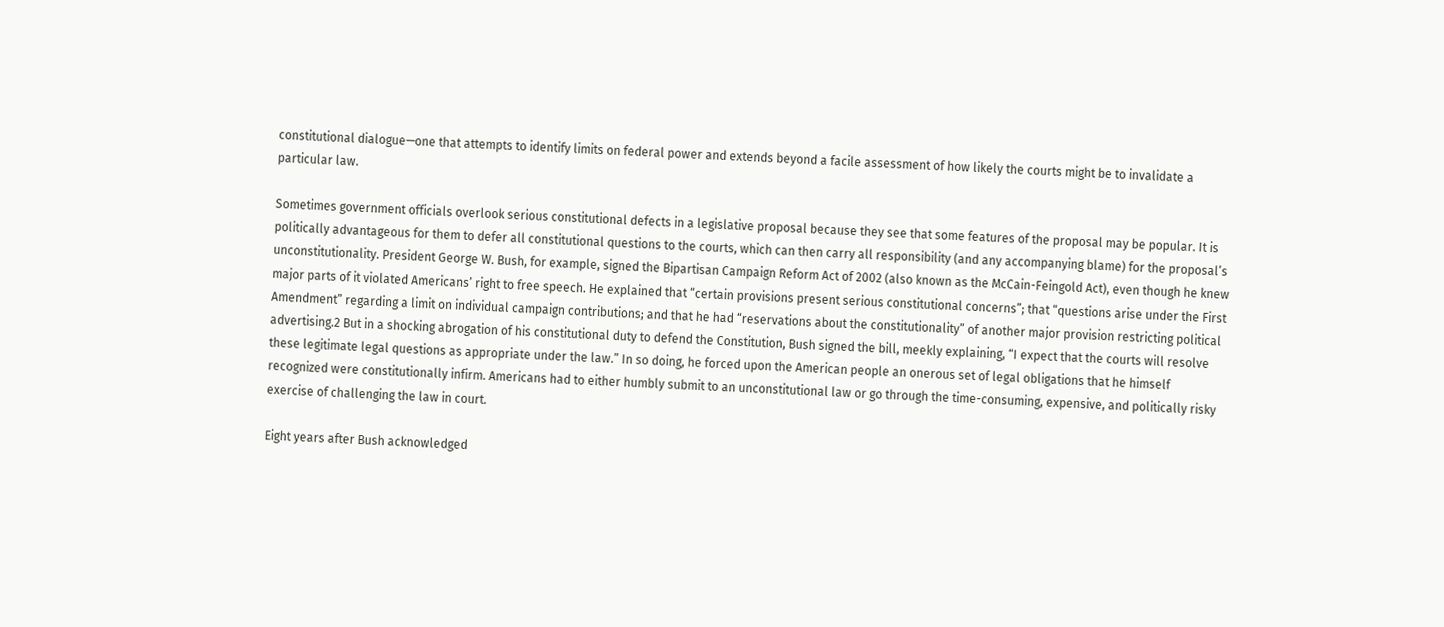constitutional dialogue—one that attempts to identify limits on federal power and extends beyond a facile assessment of how likely the courts might be to invalidate a particular law.

Sometimes government officials overlook serious constitutional defects in a legislative proposal because they see that some features of the proposal may be popular. It is politically advantageous for them to defer all constitutional questions to the courts, which can then carry all responsibility (and any accompanying blame) for the proposal’s unconstitutionality. President George W. Bush, for example, signed the Bipartisan Campaign Reform Act of 2002 (also known as the McCain-Feingold Act), even though he knew major parts of it violated Americans’ right to free speech. He explained that “certain provisions present serious constitutional concerns”; that “questions arise under the First Amendment” regarding a limit on individual campaign contributions; and that he had “reservations about the constitutionality” of another major provision restricting political advertising.2 But in a shocking abrogation of his constitutional duty to defend the Constitution, Bush signed the bill, meekly explaining, “I expect that the courts will resolve these legitimate legal questions as appropriate under the law.” In so doing, he forced upon the American people an onerous set of legal obligations that he himself recognized were constitutionally infirm. Americans had to either humbly submit to an unconstitutional law or go through the time-consuming, expensive, and politically risky exercise of challenging the law in court.

Eight years after Bush acknowledged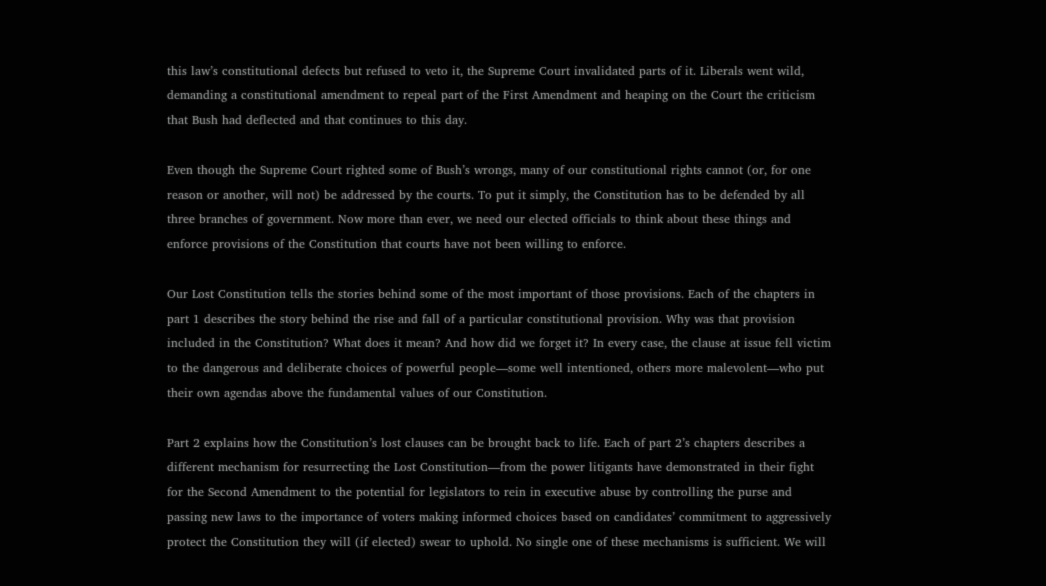this law’s constitutional defects but refused to veto it, the Supreme Court invalidated parts of it. Liberals went wild, demanding a constitutional amendment to repeal part of the First Amendment and heaping on the Court the criticism that Bush had deflected and that continues to this day.

Even though the Supreme Court righted some of Bush’s wrongs, many of our constitutional rights cannot (or, for one reason or another, will not) be addressed by the courts. To put it simply, the Constitution has to be defended by all three branches of government. Now more than ever, we need our elected officials to think about these things and enforce provisions of the Constitution that courts have not been willing to enforce.

Our Lost Constitution tells the stories behind some of the most important of those provisions. Each of the chapters in part 1 describes the story behind the rise and fall of a particular constitutional provision. Why was that provision included in the Constitution? What does it mean? And how did we forget it? In every case, the clause at issue fell victim to the dangerous and deliberate choices of powerful people—some well intentioned, others more malevolent—who put their own agendas above the fundamental values of our Constitution.

Part 2 explains how the Constitution’s lost clauses can be brought back to life. Each of part 2’s chapters describes a different mechanism for resurrecting the Lost Constitution—from the power litigants have demonstrated in their fight for the Second Amendment to the potential for legislators to rein in executive abuse by controlling the purse and passing new laws to the importance of voters making informed choices based on candidates’ commitment to aggressively protect the Constitution they will (if elected) swear to uphold. No single one of these mechanisms is sufficient. We will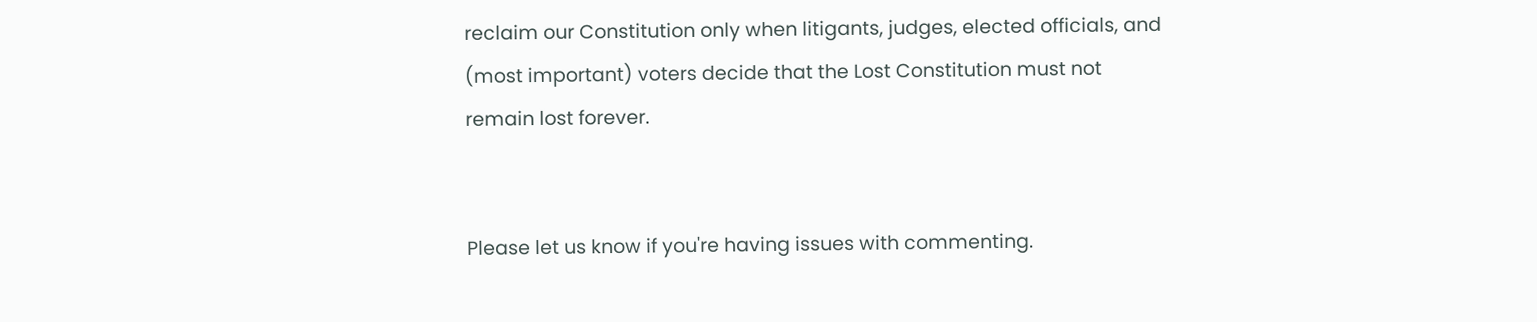reclaim our Constitution only when litigants, judges, elected officials, and (most important) voters decide that the Lost Constitution must not remain lost forever.


Please let us know if you're having issues with commenting.